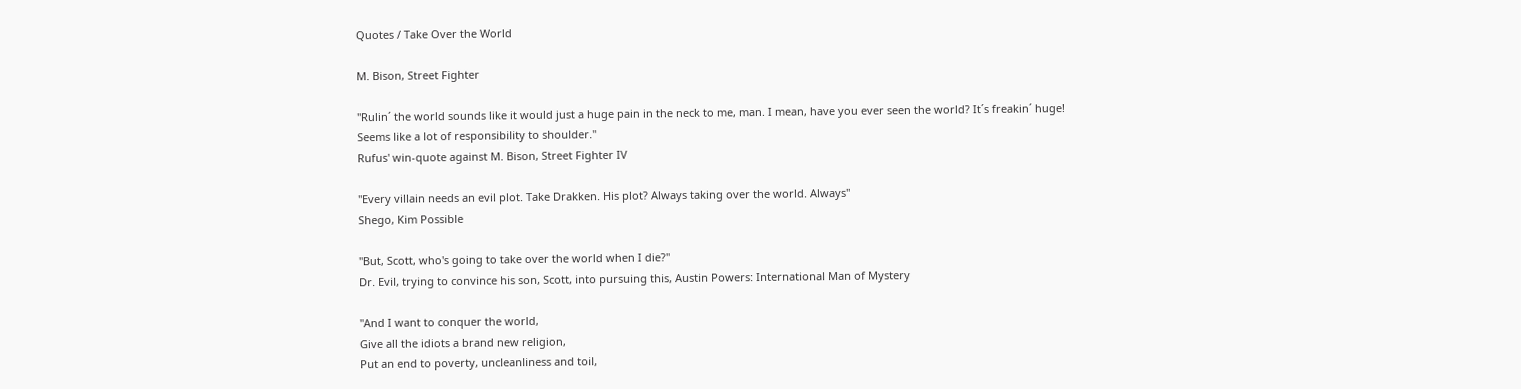Quotes / Take Over the World

M. Bison, Street Fighter

"Rulin´ the world sounds like it would just a huge pain in the neck to me, man. I mean, have you ever seen the world? It´s freakin´ huge! Seems like a lot of responsibility to shoulder."
Rufus' win-quote against M. Bison, Street Fighter IV

"Every villain needs an evil plot. Take Drakken. His plot? Always taking over the world. Always"
Shego, Kim Possible

"But, Scott, who's going to take over the world when I die?"
Dr. Evil, trying to convince his son, Scott, into pursuing this, Austin Powers: International Man of Mystery

"And I want to conquer the world,
Give all the idiots a brand new religion,
Put an end to poverty, uncleanliness and toil,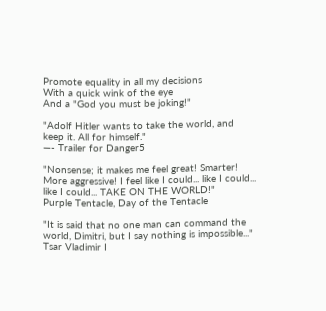Promote equality in all my decisions
With a quick wink of the eye
And a "God you must be joking!"

"Adolf Hitler wants to take the world, and keep it. All for himself."
—- Trailer for Danger5

"Nonsense; it makes me feel great! Smarter! More aggressive! I feel like I could... like I could... like I could... TAKE ON THE WORLD!"
Purple Tentacle, Day of the Tentacle

"It is said that no one man can command the world, Dimitri, but I say nothing is impossible..."
Tsar Vladimir I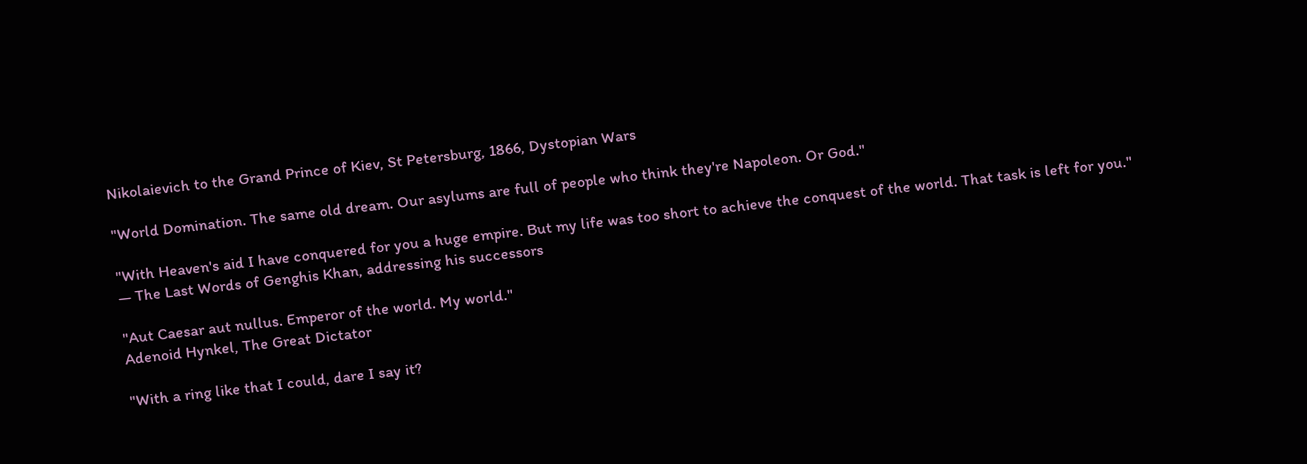Nikolaievich to the Grand Prince of Kiev, St Petersburg, 1866, Dystopian Wars

"World Domination. The same old dream. Our asylums are full of people who think they're Napoleon. Or God."

"With Heaven's aid I have conquered for you a huge empire. But my life was too short to achieve the conquest of the world. That task is left for you."
— The Last Words of Genghis Khan, addressing his successors

"Aut Caesar aut nullus. Emperor of the world. My world."
Adenoid Hynkel, The Great Dictator

"With a ring like that I could, dare I say it?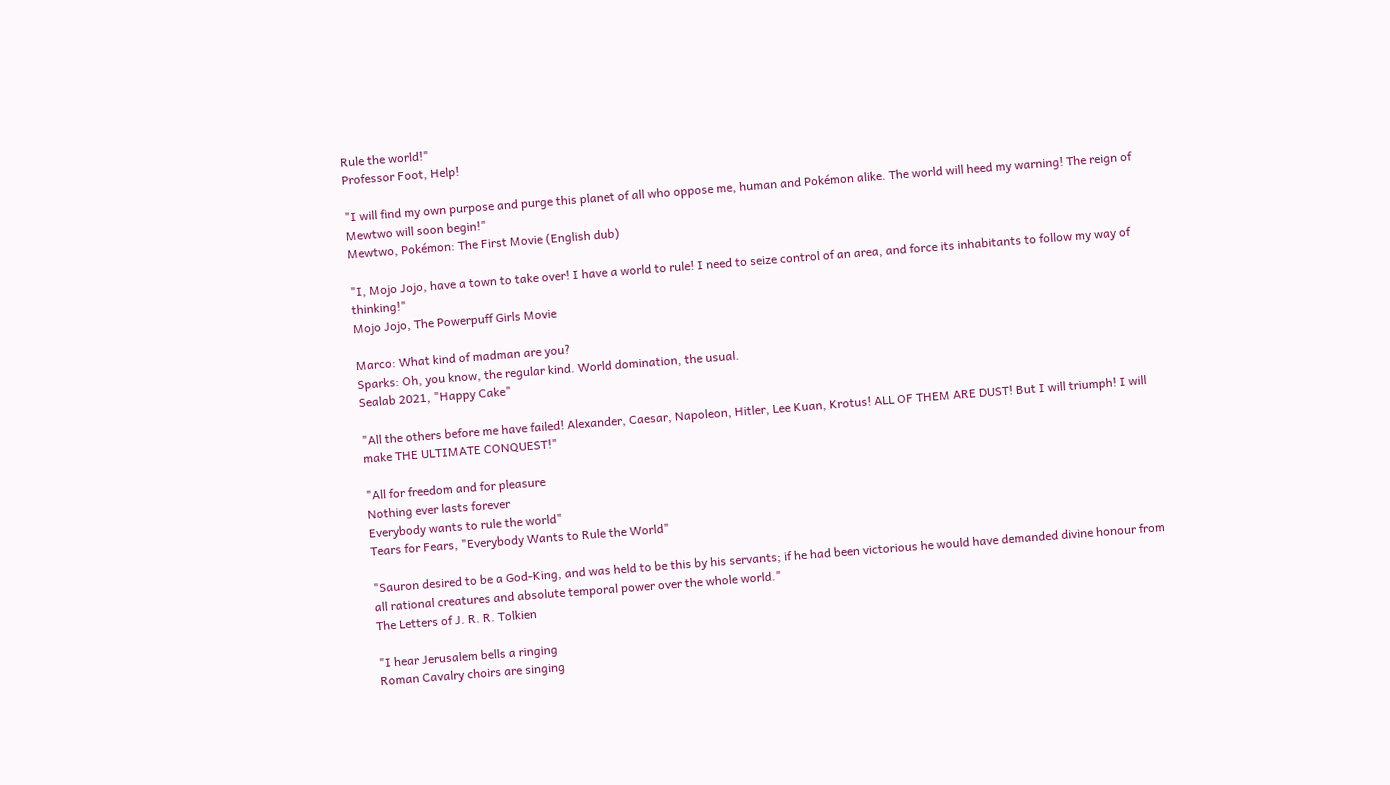Rule the world!"
Professor Foot, Help!

"I will find my own purpose and purge this planet of all who oppose me, human and Pokémon alike. The world will heed my warning! The reign of Mewtwo will soon begin!"
Mewtwo, Pokémon: The First Movie (English dub)

"I, Mojo Jojo, have a town to take over! I have a world to rule! I need to seize control of an area, and force its inhabitants to follow my way of thinking!"
Mojo Jojo, The Powerpuff Girls Movie

Marco: What kind of madman are you?
Sparks: Oh, you know, the regular kind. World domination, the usual.
Sealab 2021, "Happy Cake"

"All the others before me have failed! Alexander, Caesar, Napoleon, Hitler, Lee Kuan, Krotus! ALL OF THEM ARE DUST! But I will triumph! I will make THE ULTIMATE CONQUEST!"

"All for freedom and for pleasure
Nothing ever lasts forever
Everybody wants to rule the world"
Tears for Fears, "Everybody Wants to Rule the World"

"Sauron desired to be a God-King, and was held to be this by his servants; if he had been victorious he would have demanded divine honour from all rational creatures and absolute temporal power over the whole world."
The Letters of J. R. R. Tolkien

"I hear Jerusalem bells a ringing
Roman Cavalry choirs are singing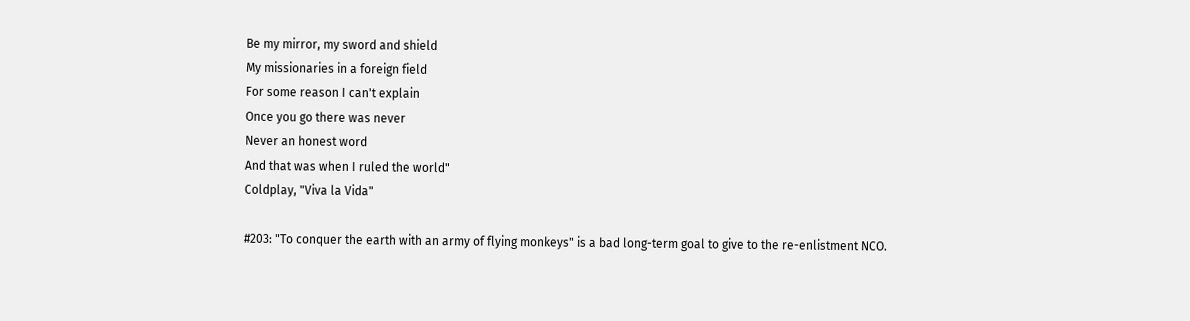Be my mirror, my sword and shield
My missionaries in a foreign field
For some reason I can't explain
Once you go there was never
Never an honest word
And that was when I ruled the world"
Coldplay, "Viva la Vida"

#203: "To conquer the earth with an army of flying monkeys" is a bad long-term goal to give to the re-enlistment NCO.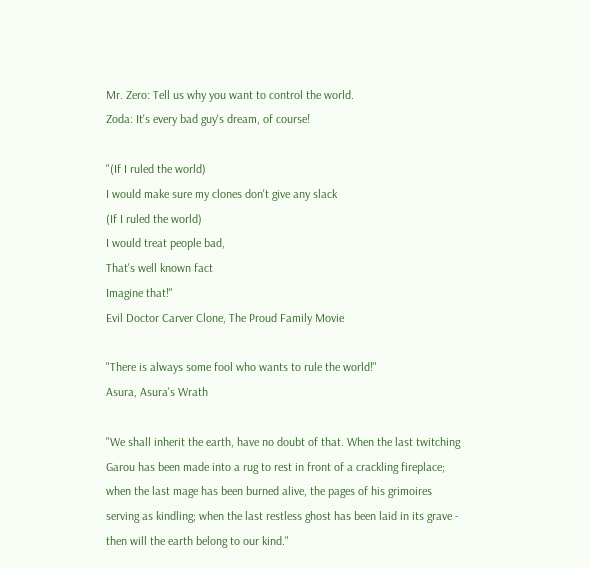Mr. Zero: Tell us why you want to control the world.
Zoda: It's every bad guy's dream, of course!

"(If I ruled the world)
I would make sure my clones don't give any slack
(If I ruled the world)
I would treat people bad,
That's well known fact
Imagine that!"
Evil Doctor Carver Clone, The Proud Family Movie

"There is always some fool who wants to rule the world!"
Asura, Asura's Wrath

"We shall inherit the earth, have no doubt of that. When the last twitching Garou has been made into a rug to rest in front of a crackling fireplace; when the last mage has been burned alive, the pages of his grimoires serving as kindling; when the last restless ghost has been laid in its grave - then will the earth belong to our kind."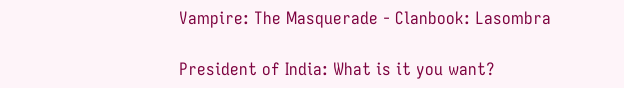Vampire: The Masquerade - Clanbook: Lasombra

President of India: What is it you want?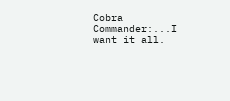Cobra Commander:...I want it all.